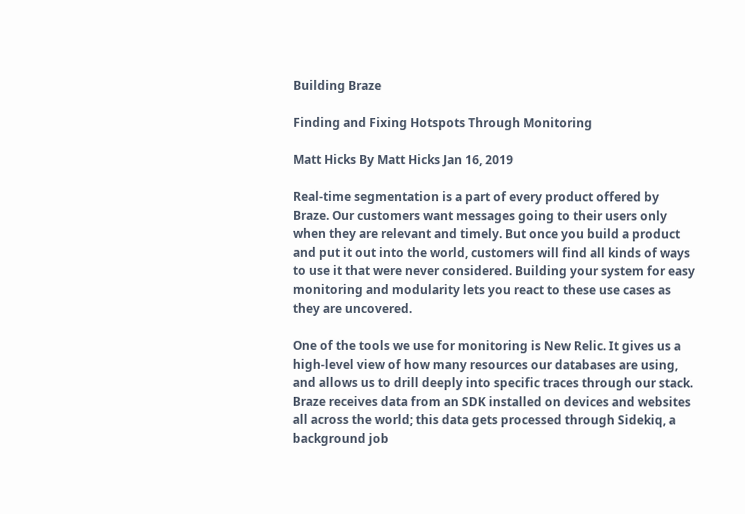Building Braze

Finding and Fixing Hotspots Through Monitoring

Matt Hicks By Matt Hicks Jan 16, 2019

Real-time segmentation is a part of every product offered by Braze. Our customers want messages going to their users only when they are relevant and timely. But once you build a product and put it out into the world, customers will find all kinds of ways to use it that were never considered. Building your system for easy monitoring and modularity lets you react to these use cases as they are uncovered.

One of the tools we use for monitoring is New Relic. It gives us a high-level view of how many resources our databases are using, and allows us to drill deeply into specific traces through our stack. Braze receives data from an SDK installed on devices and websites all across the world; this data gets processed through Sidekiq, a background job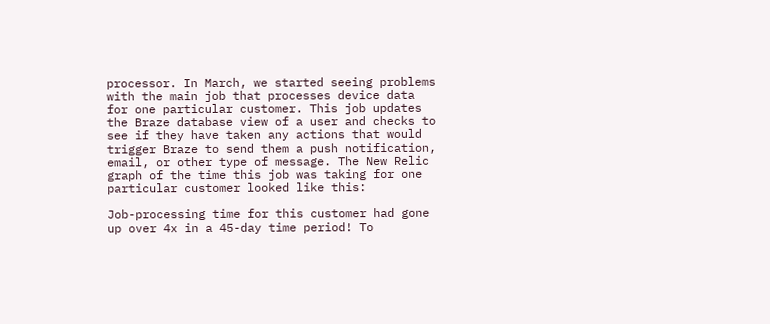processor. In March, we started seeing problems with the main job that processes device data for one particular customer. This job updates the Braze database view of a user and checks to see if they have taken any actions that would trigger Braze to send them a push notification, email, or other type of message. The New Relic graph of the time this job was taking for one particular customer looked like this:

Job-processing time for this customer had gone up over 4x in a 45-day time period! To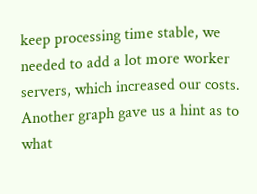keep processing time stable, we needed to add a lot more worker servers, which increased our costs. Another graph gave us a hint as to what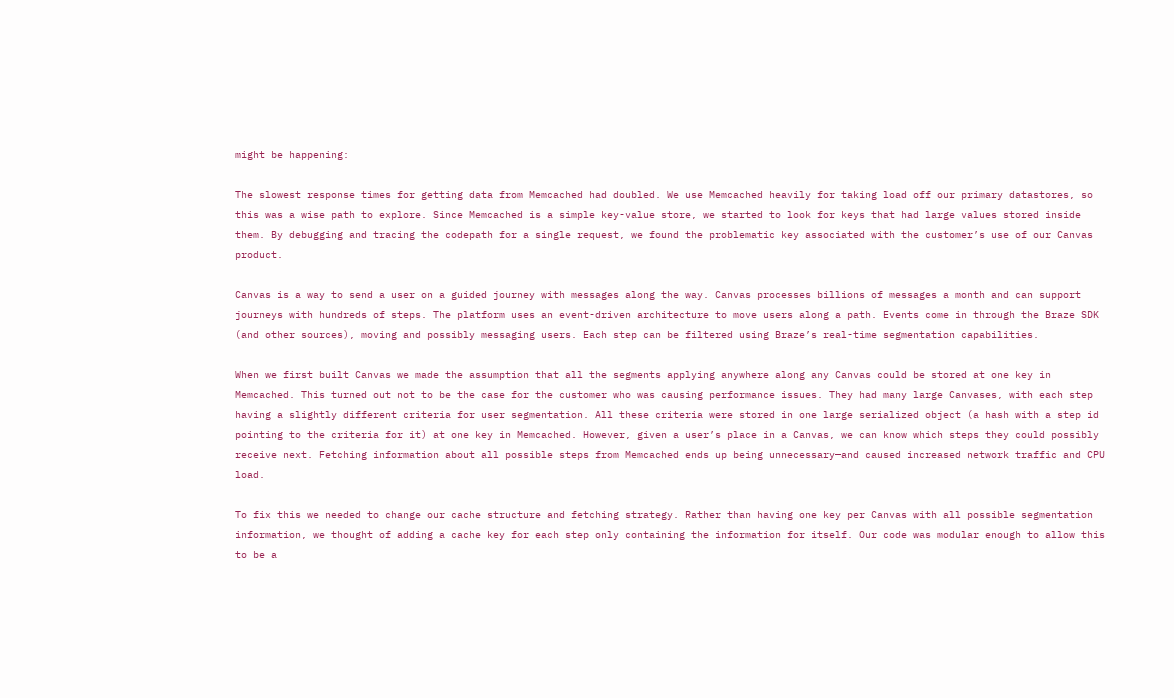might be happening:

The slowest response times for getting data from Memcached had doubled. We use Memcached heavily for taking load off our primary datastores, so this was a wise path to explore. Since Memcached is a simple key-value store, we started to look for keys that had large values stored inside them. By debugging and tracing the codepath for a single request, we found the problematic key associated with the customer’s use of our Canvas product.

Canvas is a way to send a user on a guided journey with messages along the way. Canvas processes billions of messages a month and can support journeys with hundreds of steps. The platform uses an event-driven architecture to move users along a path. Events come in through the Braze SDK (and other sources), moving and possibly messaging users. Each step can be filtered using Braze’s real-time segmentation capabilities.

When we first built Canvas we made the assumption that all the segments applying anywhere along any Canvas could be stored at one key in Memcached. This turned out not to be the case for the customer who was causing performance issues. They had many large Canvases, with each step having a slightly different criteria for user segmentation. All these criteria were stored in one large serialized object (a hash with a step id pointing to the criteria for it) at one key in Memcached. However, given a user’s place in a Canvas, we can know which steps they could possibly receive next. Fetching information about all possible steps from Memcached ends up being unnecessary—and caused increased network traffic and CPU load.

To fix this we needed to change our cache structure and fetching strategy. Rather than having one key per Canvas with all possible segmentation information, we thought of adding a cache key for each step only containing the information for itself. Our code was modular enough to allow this to be a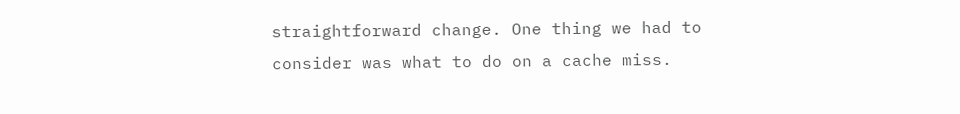straightforward change. One thing we had to consider was what to do on a cache miss.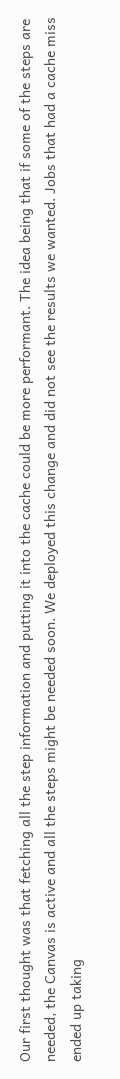Our first thought was that fetching all the step information and putting it into the cache could be more performant. The idea being that if some of the steps are needed, the Canvas is active and all the steps might be needed soon. We deployed this change and did not see the results we wanted. Jobs that had a cache miss ended up taking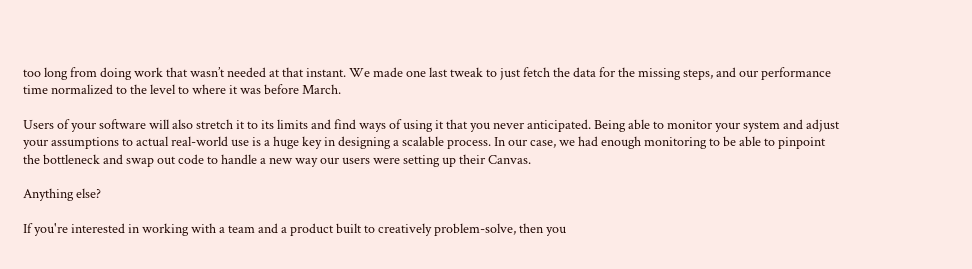too long from doing work that wasn’t needed at that instant. We made one last tweak to just fetch the data for the missing steps, and our performance time normalized to the level to where it was before March.

Users of your software will also stretch it to its limits and find ways of using it that you never anticipated. Being able to monitor your system and adjust your assumptions to actual real-world use is a huge key in designing a scalable process. In our case, we had enough monitoring to be able to pinpoint the bottleneck and swap out code to handle a new way our users were setting up their Canvas.

Anything else?

If you're interested in working with a team and a product built to creatively problem-solve, then you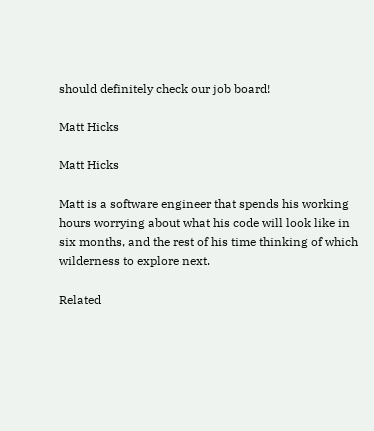should definitely check our job board!

Matt Hicks

Matt Hicks

Matt is a software engineer that spends his working hours worrying about what his code will look like in six months, and the rest of his time thinking of which wilderness to explore next.

Related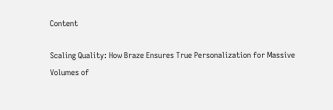Content

Scaling Quality: How Braze Ensures True Personalization for Massive Volumes of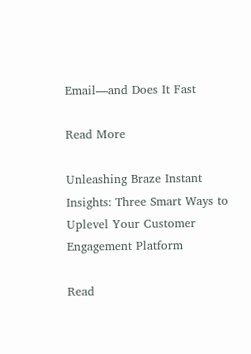Email—and Does It Fast

Read More

Unleashing Braze Instant Insights: Three Smart Ways to Uplevel Your Customer Engagement Platform

Read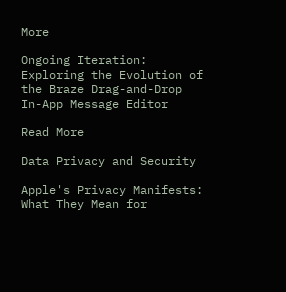More

Ongoing Iteration: Exploring the Evolution of the Braze Drag-and-Drop In-App Message Editor

Read More

Data Privacy and Security

Apple's Privacy Manifests: What They Mean for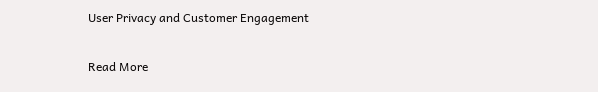User Privacy and Customer Engagement

Read More